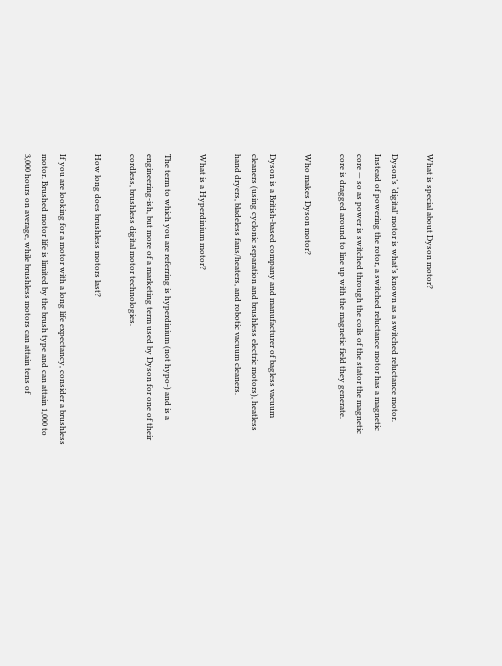What is special about Dyson motor?

Dyson’s ‘digital’ motor is what’s known as a switched reluctance motor. Instead of powering the rotor, a switched reluctance motor has a magnetic core — so as power is switched through the coils of the stator the magnetic core is dragged around to line up with the magnetic field they generate.

Who makes Dyson motor?

Dyson is a British-based company and manufacturer of bagless vacuum cleaners (using cyclonic separation and brushless electric motors), heatless hand dryers, bladeless fans/heaters, and robotic vacuum cleaners.

What is a Hyperdinium motor?

The term to which you are referring is hyperdinium (not hypo-) and is a engineering-ish, but more of a marketing term used by Dyson for one of their cordless, brushless digital motor technologies.

How long does brushless motors last?

If you are looking for a motor with a long life expectancy, consider a brushless motor. Brushed motor life is limited by the brush type and can attain 1,000 to 3,000 hours on average, while brushless motors can attain tens of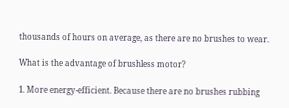thousands of hours on average, as there are no brushes to wear.

What is the advantage of brushless motor?

1. More energy-efficient. Because there are no brushes rubbing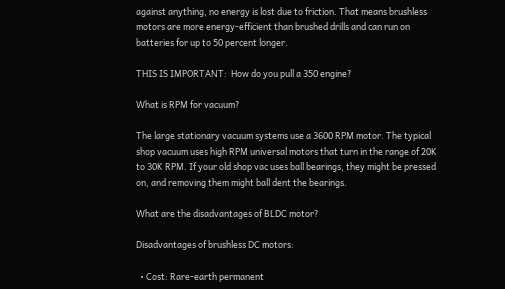against anything, no energy is lost due to friction. That means brushless motors are more energy-efficient than brushed drills and can run on batteries for up to 50 percent longer.

THIS IS IMPORTANT:  How do you pull a 350 engine?

What is RPM for vacuum?

The large stationary vacuum systems use a 3600 RPM motor. The typical shop vacuum uses high RPM universal motors that turn in the range of 20K to 30K RPM. If your old shop vac uses ball bearings, they might be pressed on, and removing them might ball dent the bearings.

What are the disadvantages of BLDC motor?

Disadvantages of brushless DC motors:

  • Cost: Rare-earth permanent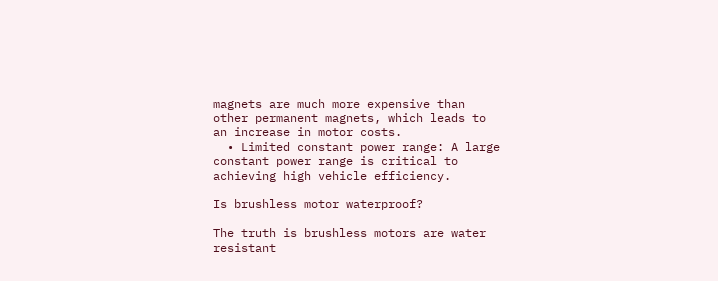magnets are much more expensive than other permanent magnets, which leads to an increase in motor costs.
  • Limited constant power range: A large constant power range is critical to achieving high vehicle efficiency.

Is brushless motor waterproof?

The truth is brushless motors are water resistant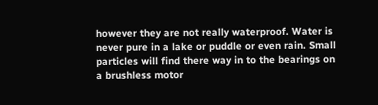however they are not really waterproof. Water is never pure in a lake or puddle or even rain. Small particles will find there way in to the bearings on a brushless motor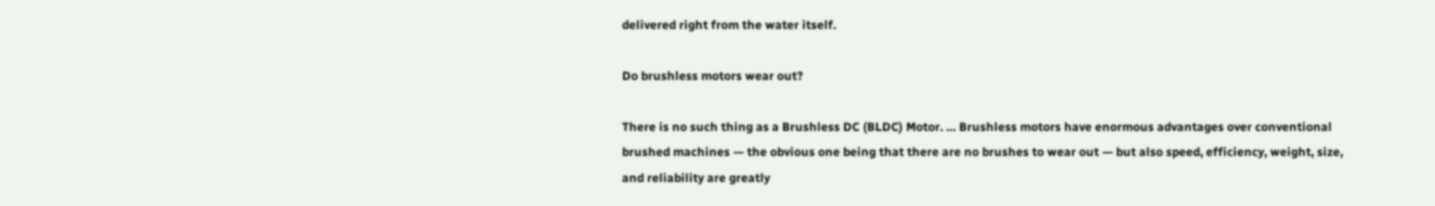delivered right from the water itself.

Do brushless motors wear out?

There is no such thing as a Brushless DC (BLDC) Motor. … Brushless motors have enormous advantages over conventional brushed machines — the obvious one being that there are no brushes to wear out — but also speed, efficiency, weight, size, and reliability are greatly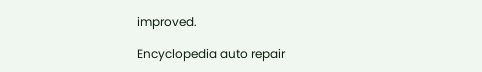improved.

Encyclopedia auto repair